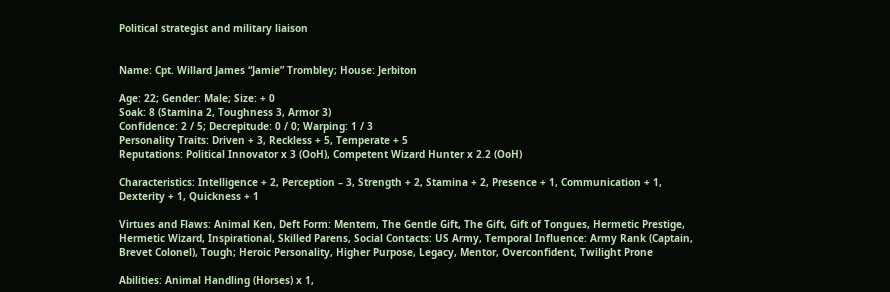Political strategist and military liaison


Name: Cpt. Willard James “Jamie” Trombley; House: Jerbiton

Age: 22; Gender: Male; Size: + 0
Soak: 8 (Stamina 2, Toughness 3, Armor 3)
Confidence: 2 / 5; Decrepitude: 0 / 0; Warping: 1 / 3
Personality Traits: Driven + 3, Reckless + 5, Temperate + 5
Reputations: Political Innovator x 3 (OoH), Competent Wizard Hunter x 2.2 (OoH)

Characteristics: Intelligence + 2, Perception – 3, Strength + 2, Stamina + 2, Presence + 1, Communication + 1, Dexterity + 1, Quickness + 1

Virtues and Flaws: Animal Ken, Deft Form: Mentem, The Gentle Gift, The Gift, Gift of Tongues, Hermetic Prestige, Hermetic Wizard, Inspirational, Skilled Parens, Social Contacts: US Army, Temporal Influence: Army Rank (Captain, Brevet Colonel), Tough; Heroic Personality, Higher Purpose, Legacy, Mentor, Overconfident, Twilight Prone

Abilities: Animal Handling (Horses) x 1,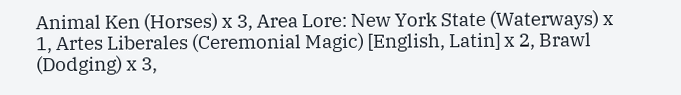Animal Ken (Horses) x 3, Area Lore: New York State (Waterways) x 1, Artes Liberales (Ceremonial Magic) [English, Latin] x 2, Brawl (Dodging) x 3,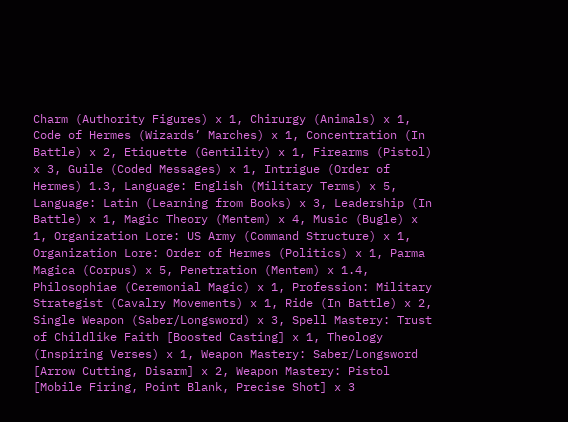Charm (Authority Figures) x 1, Chirurgy (Animals) x 1, Code of Hermes (Wizards’ Marches) x 1, Concentration (In Battle) x 2, Etiquette (Gentility) x 1, Firearms (Pistol) x 3, Guile (Coded Messages) x 1, Intrigue (Order of Hermes) 1.3, Language: English (Military Terms) x 5, Language: Latin (Learning from Books) x 3, Leadership (In Battle) x 1, Magic Theory (Mentem) x 4, Music (Bugle) x 1, Organization Lore: US Army (Command Structure) x 1, Organization Lore: Order of Hermes (Politics) x 1, Parma Magica (Corpus) x 5, Penetration (Mentem) x 1.4, Philosophiae (Ceremonial Magic) x 1, Profession: Military Strategist (Cavalry Movements) x 1, Ride (In Battle) x 2, Single Weapon (Saber/Longsword) x 3, Spell Mastery: Trust of Childlike Faith [Boosted Casting] x 1, Theology (Inspiring Verses) x 1, Weapon Mastery: Saber/Longsword [Arrow Cutting, Disarm] x 2, Weapon Mastery: Pistol [Mobile Firing, Point Blank, Precise Shot] x 3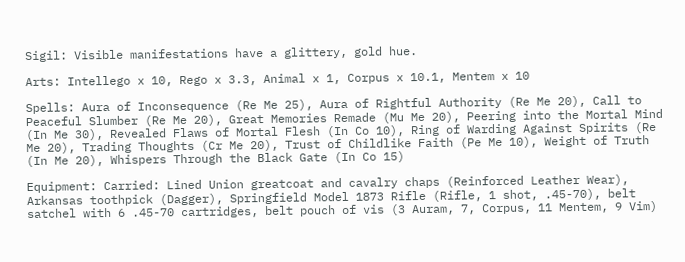Sigil: Visible manifestations have a glittery, gold hue.

Arts: Intellego x 10, Rego x 3.3, Animal x 1, Corpus x 10.1, Mentem x 10

Spells: Aura of Inconsequence (Re Me 25), Aura of Rightful Authority (Re Me 20), Call to Peaceful Slumber (Re Me 20), Great Memories Remade (Mu Me 20), Peering into the Mortal Mind (In Me 30), Revealed Flaws of Mortal Flesh (In Co 10), Ring of Warding Against Spirits (Re Me 20), Trading Thoughts (Cr Me 20), Trust of Childlike Faith (Pe Me 10), Weight of Truth (In Me 20), Whispers Through the Black Gate (In Co 15)

Equipment: Carried: Lined Union greatcoat and cavalry chaps (Reinforced Leather Wear), Arkansas toothpick (Dagger), Springfield Model 1873 Rifle (Rifle, 1 shot, .45-70), belt satchel with 6 .45-70 cartridges, belt pouch of vis (3 Auram, 7, Corpus, 11 Mentem, 9 Vim)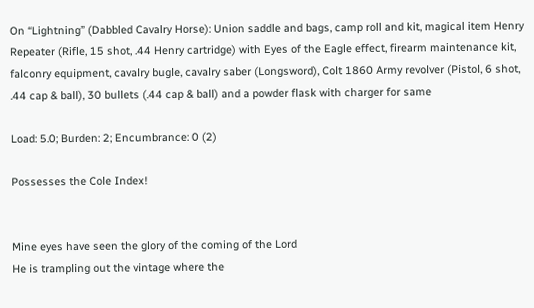On “Lightning” (Dabbled Cavalry Horse): Union saddle and bags, camp roll and kit, magical item Henry Repeater (Rifle, 15 shot, .44 Henry cartridge) with Eyes of the Eagle effect, firearm maintenance kit, falconry equipment, cavalry bugle, cavalry saber (Longsword), Colt 1860 Army revolver (Pistol, 6 shot, .44 cap & ball), 30 bullets (.44 cap & ball) and a powder flask with charger for same

Load: 5.0; Burden: 2; Encumbrance: 0 (2)

Possesses the Cole Index!


Mine eyes have seen the glory of the coming of the Lord
He is trampling out the vintage where the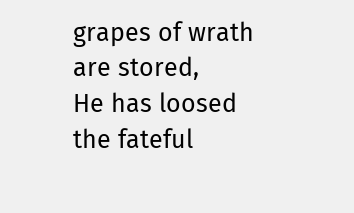grapes of wrath are stored,
He has loosed the fateful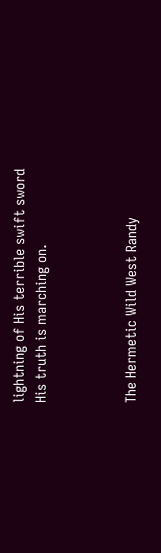lightning of His terrible swift sword
His truth is marching on.



The Hermetic Wild West Randy